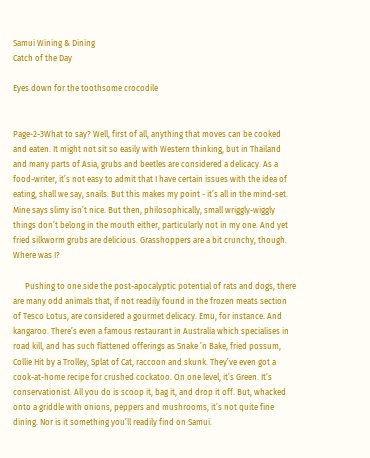Samui Wining & Dining
Catch of the Day

Eyes down for the toothsome crocodile


Page-2-3What to say? Well, first of all, anything that moves can be cooked and eaten. It might not sit so easily with Western thinking, but in Thailand and many parts of Asia, grubs and beetles are considered a delicacy. As a food-writer, it’s not easy to admit that I have certain issues with the idea of eating, shall we say, snails. But this makes my point - it’s all in the mind-set. Mine says slimy isn’t nice. But then, philosophically, small wriggly-wiggly things don’t belong in the mouth either, particularly not in my one. And yet fried silkworm grubs are delicious. Grasshoppers are a bit crunchy, though. Where was I?

      Pushing to one side the post-apocalyptic potential of rats and dogs, there are many odd animals that, if not readily found in the frozen meats section of Tesco Lotus, are considered a gourmet delicacy. Emu, for instance. And kangaroo. There’s even a famous restaurant in Australia which specialises in road kill, and has such flattened offerings as Snake ’n Bake, fried possum, Collie Hit by a Trolley, Splat of Cat, raccoon and skunk. They’ve even got a cook-at-home recipe for crushed cockatoo. On one level, it’s Green. It’s conservationist. All you do is scoop it, bag it, and drop it off. But, whacked onto a griddle with onions, peppers and mushrooms, it’s not quite fine dining. Nor is it something you’ll readily find on Samui.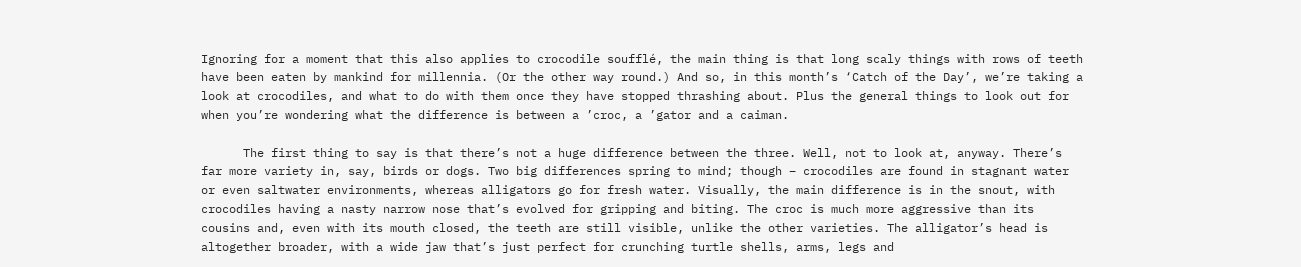Ignoring for a moment that this also applies to crocodile soufflé, the main thing is that long scaly things with rows of teeth have been eaten by mankind for millennia. (Or the other way round.) And so, in this month’s ‘Catch of the Day’, we’re taking a look at crocodiles, and what to do with them once they have stopped thrashing about. Plus the general things to look out for when you’re wondering what the difference is between a ’croc, a ’gator and a caiman.

      The first thing to say is that there’s not a huge difference between the three. Well, not to look at, anyway. There’s far more variety in, say, birds or dogs. Two big differences spring to mind; though – crocodiles are found in stagnant water or even saltwater environments, whereas alligators go for fresh water. Visually, the main difference is in the snout, with crocodiles having a nasty narrow nose that’s evolved for gripping and biting. The croc is much more aggressive than its cousins and, even with its mouth closed, the teeth are still visible, unlike the other varieties. The alligator’s head is altogether broader, with a wide jaw that’s just perfect for crunching turtle shells, arms, legs and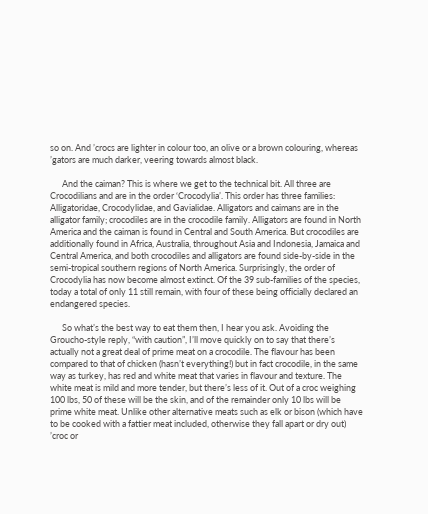so on. And ’crocs are lighter in colour too, an olive or a brown colouring, whereas ’gators are much darker, veering towards almost black.

      And the caiman? This is where we get to the technical bit. All three are Crocodilians and are in the order ‘Crocodylia’. This order has three families: Alligatoridae, Crocodylidae, and Gavialidae. Alligators and caimans are in the alligator family; crocodiles are in the crocodile family. Alligators are found in North America and the caiman is found in Central and South America. But crocodiles are additionally found in Africa, Australia, throughout Asia and Indonesia, Jamaica and Central America, and both crocodiles and alligators are found side-by-side in the semi-tropical southern regions of North America. Surprisingly, the order of Crocodylia has now become almost extinct. Of the 39 sub-families of the species, today a total of only 11 still remain, with four of these being officially declared an endangered species.

      So what’s the best way to eat them then, I hear you ask. Avoiding the Groucho-style reply, “with caution”, I’ll move quickly on to say that there’s actually not a great deal of prime meat on a crocodile. The flavour has been compared to that of chicken (hasn’t everything!) but in fact crocodile, in the same way as turkey, has red and white meat that varies in flavour and texture. The white meat is mild and more tender, but there’s less of it. Out of a croc weighing 100 lbs, 50 of these will be the skin, and of the remainder only 10 lbs will be prime white meat. Unlike other alternative meats such as elk or bison (which have to be cooked with a fattier meat included, otherwise they fall apart or dry out) ’croc or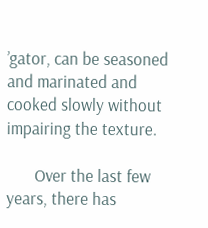’gator, can be seasoned and marinated and cooked slowly without impairing the texture.

       Over the last few years, there has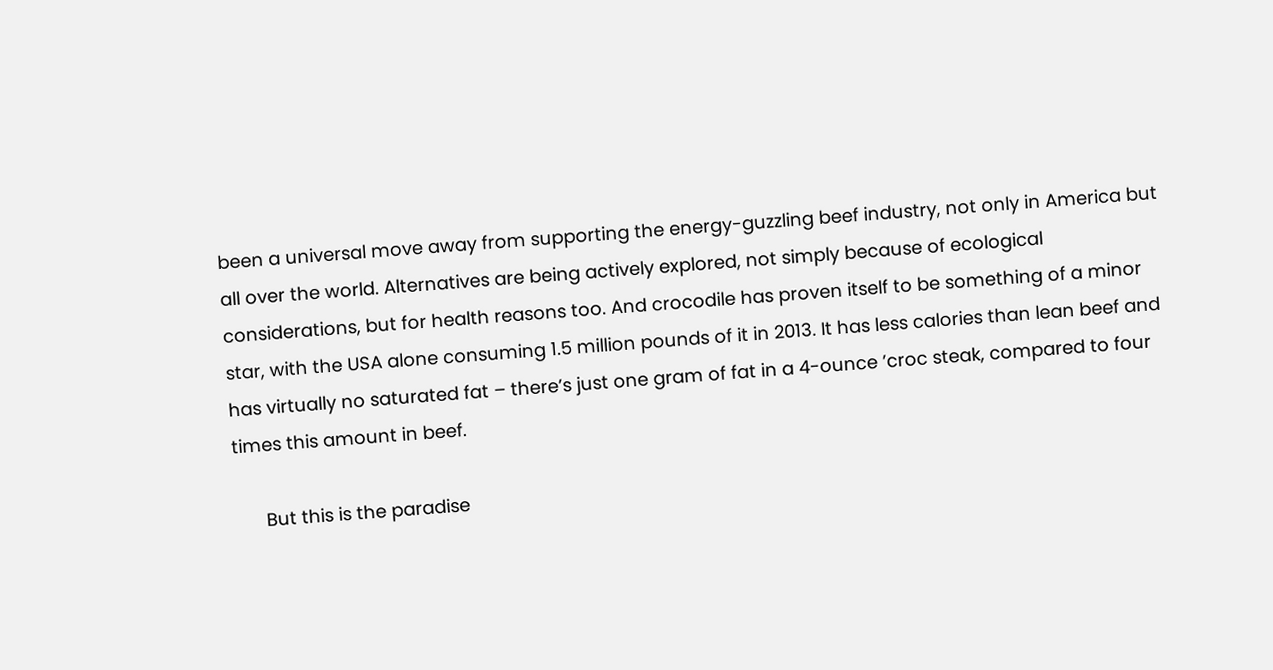been a universal move away from supporting the energy-guzzling beef industry, not only in America but all over the world. Alternatives are being actively explored, not simply because of ecological considerations, but for health reasons too. And crocodile has proven itself to be something of a minor star, with the USA alone consuming 1.5 million pounds of it in 2013. It has less calories than lean beef and has virtually no saturated fat – there’s just one gram of fat in a 4-ounce ’croc steak, compared to four times this amount in beef.

      But this is the paradise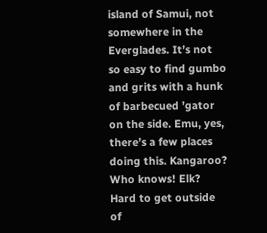island of Samui, not somewhere in the Everglades. It’s not so easy to find gumbo and grits with a hunk of barbecued ’gator on the side. Emu, yes, there’s a few places doing this. Kangaroo? Who knows! Elk? Hard to get outside of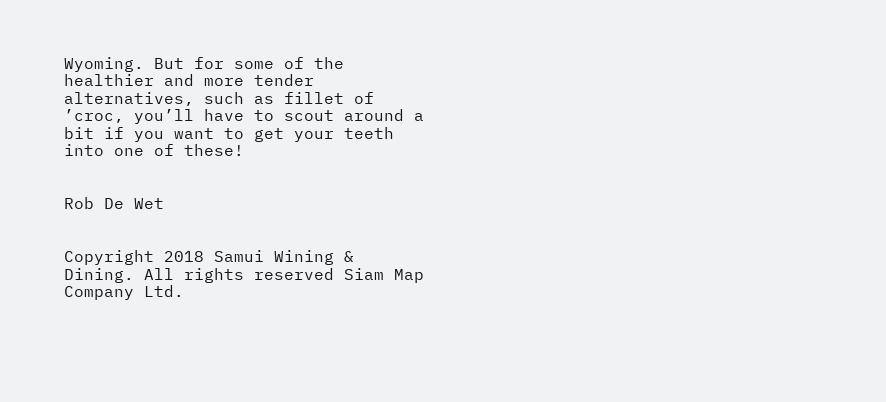Wyoming. But for some of the healthier and more tender alternatives, such as fillet of ’croc, you’ll have to scout around a bit if you want to get your teeth into one of these!


Rob De Wet


Copyright 2018 Samui Wining & Dining. All rights reserved Siam Map Company Ltd.